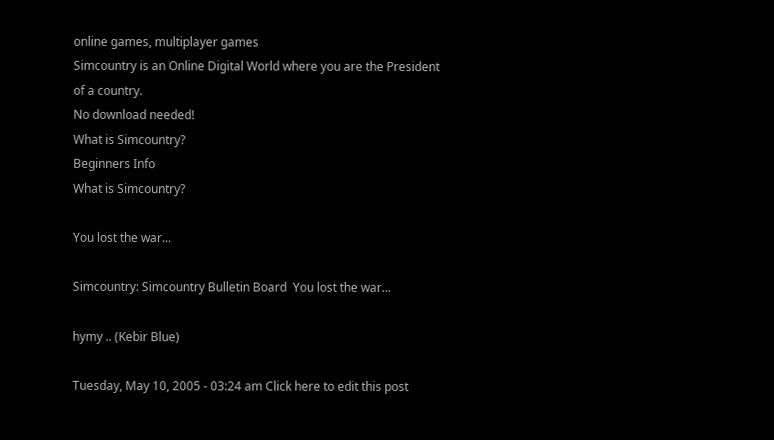online games, multiplayer games
Simcountry is an Online Digital World where you are the President of a country.
No download needed!
What is Simcountry?
Beginners Info
What is Simcountry?

You lost the war...

Simcountry: Simcountry Bulletin Board  You lost the war...

hymy .. (Kebir Blue)

Tuesday, May 10, 2005 - 03:24 am Click here to edit this post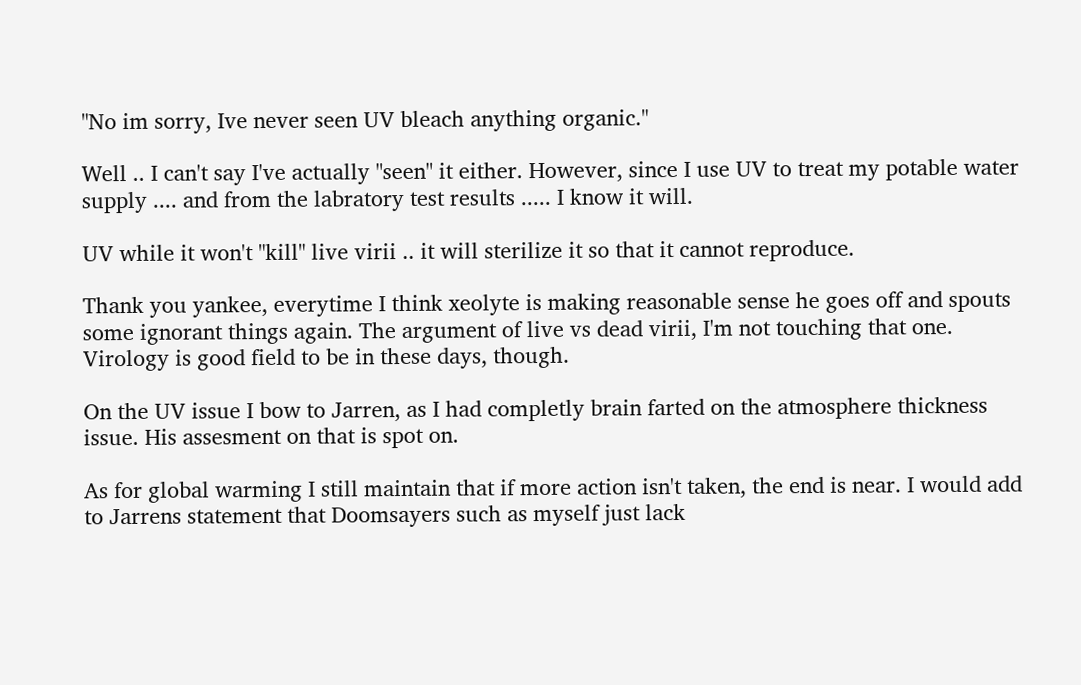"No im sorry, Ive never seen UV bleach anything organic."

Well .. I can't say I've actually "seen" it either. However, since I use UV to treat my potable water supply .... and from the labratory test results ..... I know it will.

UV while it won't "kill" live virii .. it will sterilize it so that it cannot reproduce.

Thank you yankee, everytime I think xeolyte is making reasonable sense he goes off and spouts some ignorant things again. The argument of live vs dead virii, I'm not touching that one. Virology is good field to be in these days, though.

On the UV issue I bow to Jarren, as I had completly brain farted on the atmosphere thickness issue. His assesment on that is spot on.

As for global warming I still maintain that if more action isn't taken, the end is near. I would add to Jarrens statement that Doomsayers such as myself just lack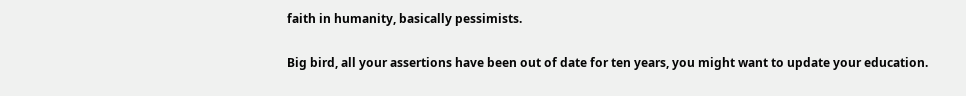faith in humanity, basically pessimists.

Big bird, all your assertions have been out of date for ten years, you might want to update your education.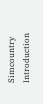Simcountry Introduction